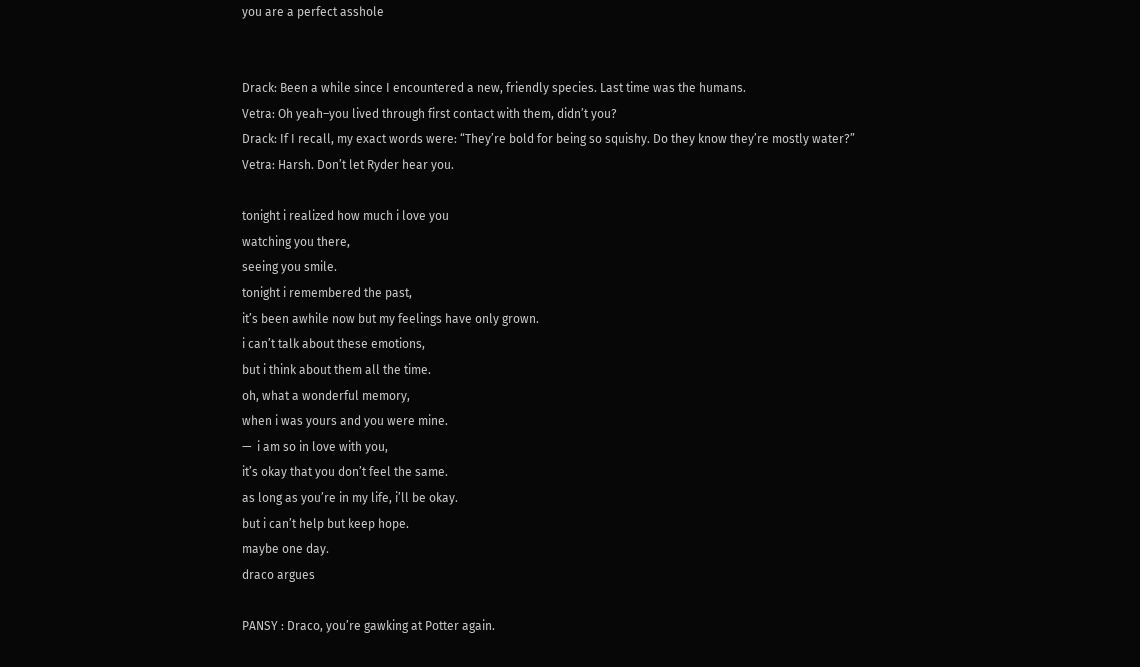you are a perfect asshole


Drack: Been a while since I encountered a new, friendly species. Last time was the humans.
Vetra: Oh yeah–you lived through first contact with them, didn’t you?
Drack: If I recall, my exact words were: “They’re bold for being so squishy. Do they know they’re mostly water?”
Vetra: Harsh. Don’t let Ryder hear you.

tonight i realized how much i love you
watching you there,
seeing you smile.
tonight i remembered the past,
it’s been awhile now but my feelings have only grown.
i can’t talk about these emotions,
but i think about them all the time.
oh, what a wonderful memory,
when i was yours and you were mine.
—  i am so in love with you,
it’s okay that you don’t feel the same.
as long as you’re in my life, i’ll be okay.
but i can’t help but keep hope.
maybe one day.
draco argues

PANSY : Draco, you’re gawking at Potter again.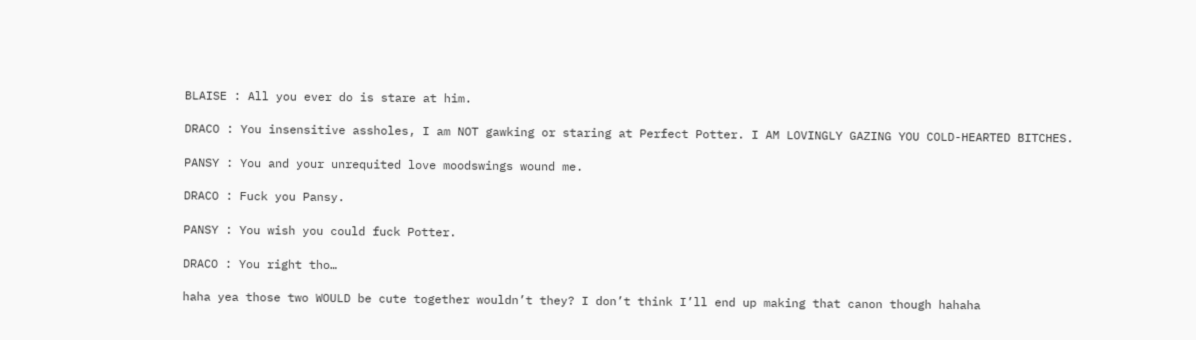BLAISE : All you ever do is stare at him.

DRACO : You insensitive assholes, I am NOT gawking or staring at Perfect Potter. I AM LOVINGLY GAZING YOU COLD-HEARTED BITCHES.

PANSY : You and your unrequited love moodswings wound me.

DRACO : Fuck you Pansy.

PANSY : You wish you could fuck Potter.

DRACO : You right tho…

haha yea those two WOULD be cute together wouldn’t they? I don’t think I’ll end up making that canon though hahaha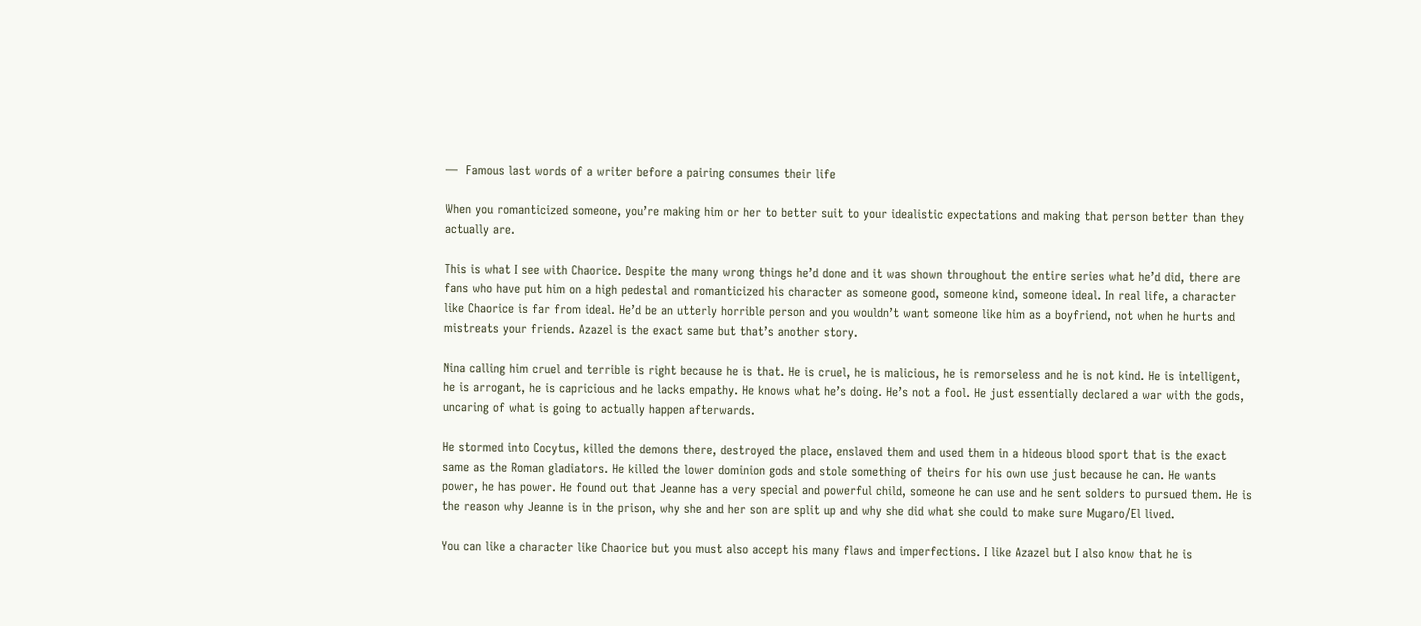—  Famous last words of a writer before a pairing consumes their life

When you romanticized someone, you’re making him or her to better suit to your idealistic expectations and making that person better than they actually are.

This is what I see with Chaorice. Despite the many wrong things he’d done and it was shown throughout the entire series what he’d did, there are fans who have put him on a high pedestal and romanticized his character as someone good, someone kind, someone ideal. In real life, a character like Chaorice is far from ideal. He’d be an utterly horrible person and you wouldn’t want someone like him as a boyfriend, not when he hurts and mistreats your friends. Azazel is the exact same but that’s another story.

Nina calling him cruel and terrible is right because he is that. He is cruel, he is malicious, he is remorseless and he is not kind. He is intelligent, he is arrogant, he is capricious and he lacks empathy. He knows what he’s doing. He’s not a fool. He just essentially declared a war with the gods, uncaring of what is going to actually happen afterwards.

He stormed into Cocytus, killed the demons there, destroyed the place, enslaved them and used them in a hideous blood sport that is the exact same as the Roman gladiators. He killed the lower dominion gods and stole something of theirs for his own use just because he can. He wants power, he has power. He found out that Jeanne has a very special and powerful child, someone he can use and he sent solders to pursued them. He is the reason why Jeanne is in the prison, why she and her son are split up and why she did what she could to make sure Mugaro/El lived.

You can like a character like Chaorice but you must also accept his many flaws and imperfections. I like Azazel but I also know that he is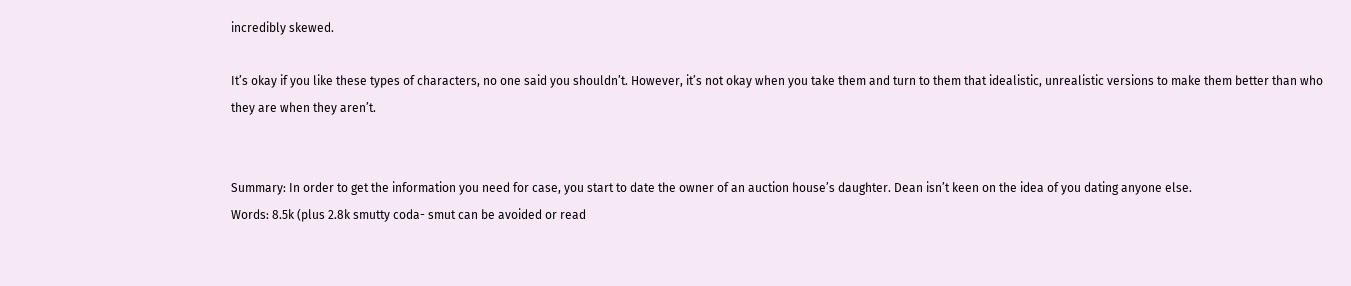incredibly skewed.

It’s okay if you like these types of characters, no one said you shouldn’t. However, it’s not okay when you take them and turn to them that idealistic, unrealistic versions to make them better than who they are when they aren’t.


Summary: In order to get the information you need for case, you start to date the owner of an auction house’s daughter. Dean isn’t keen on the idea of you dating anyone else.
Words: 8.5k (plus 2.8k smutty coda- smut can be avoided or read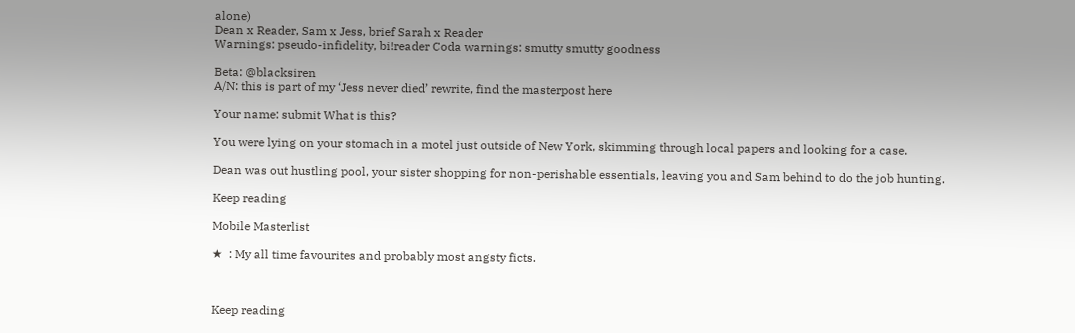alone)
Dean x Reader, Sam x Jess, brief Sarah x Reader
Warnings: pseudo-infidelity, bi!reader Coda warnings: smutty smutty goodness

Beta: @blacksiren
A/N: this is part of my ‘Jess never died’ rewrite, find the masterpost here

Your name: submit What is this?

You were lying on your stomach in a motel just outside of New York, skimming through local papers and looking for a case.

Dean was out hustling pool, your sister shopping for non-perishable essentials, leaving you and Sam behind to do the job hunting.

Keep reading

Mobile Masterlist

★  : My all time favourites and probably most angsty ficts.



Keep reading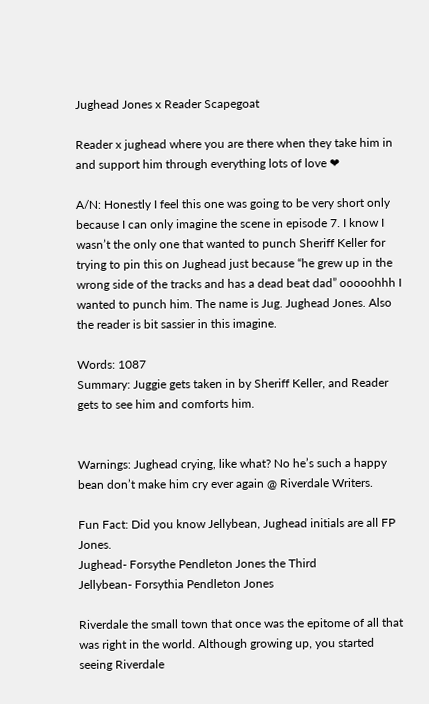Jughead Jones x Reader Scapegoat

Reader x jughead where you are there when they take him in and support him through everything lots of love ❤

A/N: Honestly I feel this one was going to be very short only because I can only imagine the scene in episode 7. I know I wasn’t the only one that wanted to punch Sheriff Keller for trying to pin this on Jughead just because “he grew up in the wrong side of the tracks and has a dead beat dad” ooooohhh I wanted to punch him. The name is Jug. Jughead Jones. Also the reader is bit sassier in this imagine.

Words: 1087
Summary: Juggie gets taken in by Sheriff Keller, and Reader gets to see him and comforts him.


Warnings: Jughead crying, like what? No he’s such a happy bean don’t make him cry ever again @ Riverdale Writers.

Fun Fact: Did you know Jellybean, Jughead initials are all FP Jones.
Jughead- Forsythe Pendleton Jones the Third
Jellybean- Forsythia Pendleton Jones

Riverdale the small town that once was the epitome of all that was right in the world. Although growing up, you started seeing Riverdale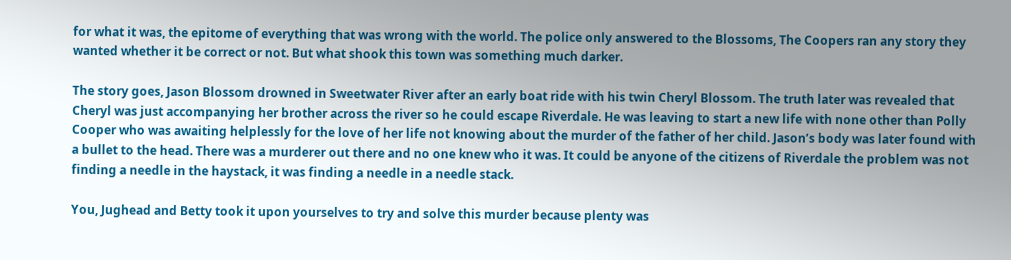for what it was, the epitome of everything that was wrong with the world. The police only answered to the Blossoms, The Coopers ran any story they wanted whether it be correct or not. But what shook this town was something much darker.

The story goes, Jason Blossom drowned in Sweetwater River after an early boat ride with his twin Cheryl Blossom. The truth later was revealed that Cheryl was just accompanying her brother across the river so he could escape Riverdale. He was leaving to start a new life with none other than Polly Cooper who was awaiting helplessly for the love of her life not knowing about the murder of the father of her child. Jason’s body was later found with a bullet to the head. There was a murderer out there and no one knew who it was. It could be anyone of the citizens of Riverdale the problem was not finding a needle in the haystack, it was finding a needle in a needle stack.

You, Jughead and Betty took it upon yourselves to try and solve this murder because plenty was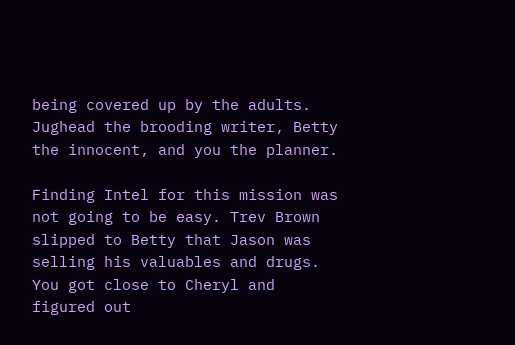being covered up by the adults. Jughead the brooding writer, Betty the innocent, and you the planner.

Finding Intel for this mission was not going to be easy. Trev Brown slipped to Betty that Jason was selling his valuables and drugs. You got close to Cheryl and figured out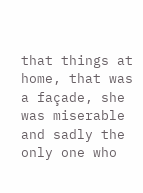that things at home, that was a façade, she was miserable and sadly the only one who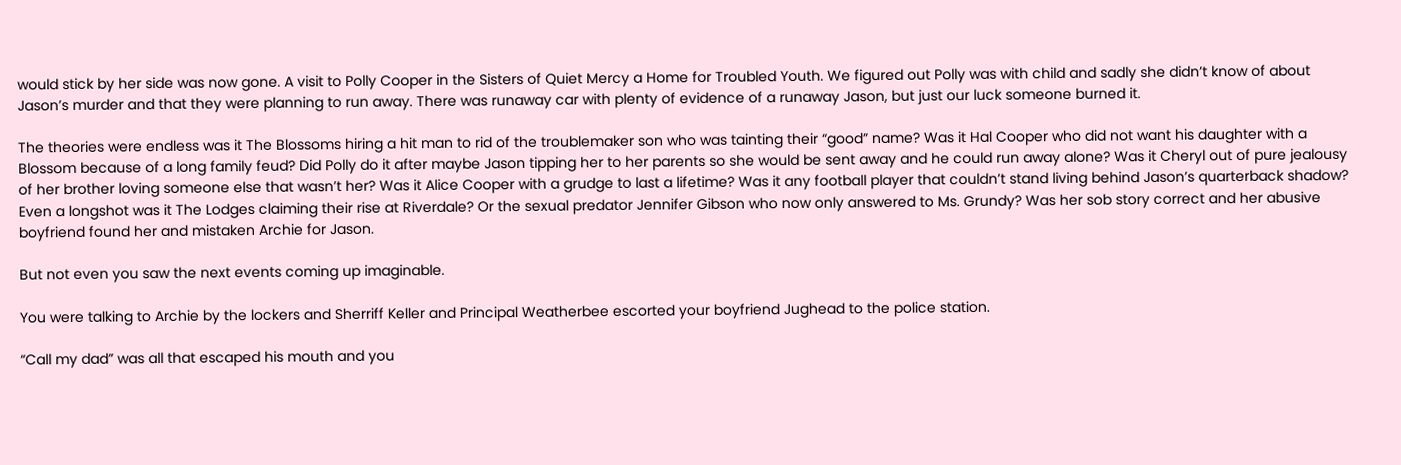would stick by her side was now gone. A visit to Polly Cooper in the Sisters of Quiet Mercy a Home for Troubled Youth. We figured out Polly was with child and sadly she didn’t know of about Jason’s murder and that they were planning to run away. There was runaway car with plenty of evidence of a runaway Jason, but just our luck someone burned it.

The theories were endless was it The Blossoms hiring a hit man to rid of the troublemaker son who was tainting their “good” name? Was it Hal Cooper who did not want his daughter with a Blossom because of a long family feud? Did Polly do it after maybe Jason tipping her to her parents so she would be sent away and he could run away alone? Was it Cheryl out of pure jealousy of her brother loving someone else that wasn’t her? Was it Alice Cooper with a grudge to last a lifetime? Was it any football player that couldn’t stand living behind Jason’s quarterback shadow? Even a longshot was it The Lodges claiming their rise at Riverdale? Or the sexual predator Jennifer Gibson who now only answered to Ms. Grundy? Was her sob story correct and her abusive boyfriend found her and mistaken Archie for Jason.

But not even you saw the next events coming up imaginable.

You were talking to Archie by the lockers and Sherriff Keller and Principal Weatherbee escorted your boyfriend Jughead to the police station.

“Call my dad” was all that escaped his mouth and you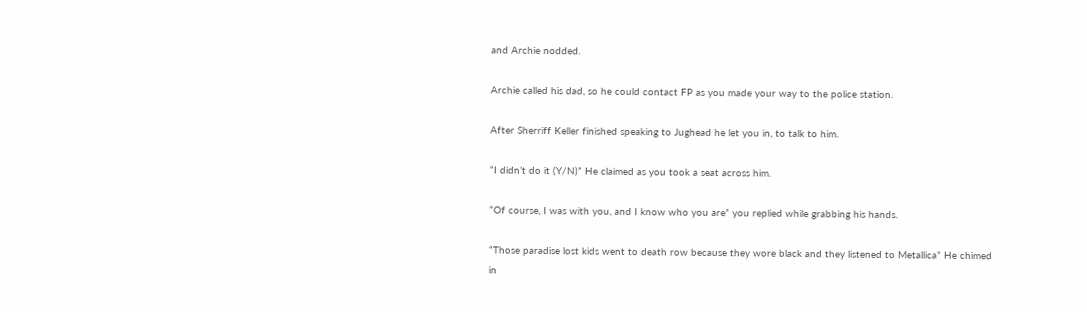and Archie nodded.

Archie called his dad, so he could contact FP as you made your way to the police station.

After Sherriff Keller finished speaking to Jughead he let you in, to talk to him.

“I didn’t do it (Y/N)” He claimed as you took a seat across him.

“Of course, I was with you, and I know who you are” you replied while grabbing his hands.

“Those paradise lost kids went to death row because they wore black and they listened to Metallica” He chimed in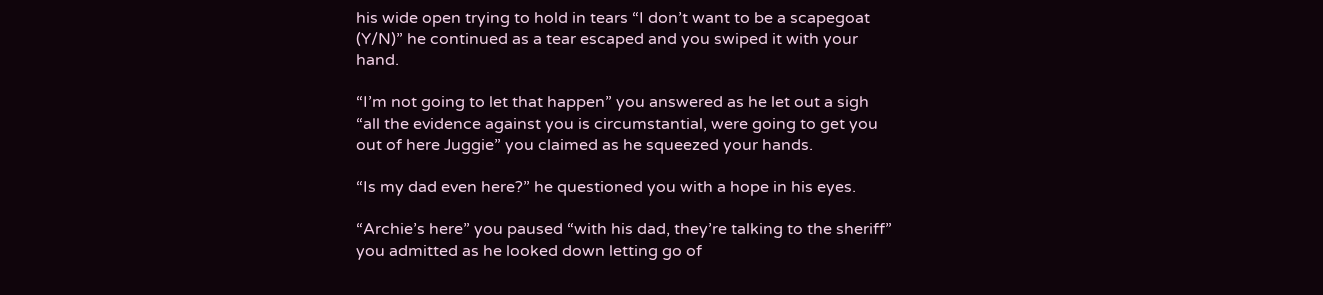his wide open trying to hold in tears “I don’t want to be a scapegoat (Y/N)” he continued as a tear escaped and you swiped it with your hand.

“I’m not going to let that happen” you answered as he let out a sigh “all the evidence against you is circumstantial, were going to get you out of here Juggie” you claimed as he squeezed your hands.

“Is my dad even here?” he questioned you with a hope in his eyes.

“Archie’s here” you paused “with his dad, they’re talking to the sheriff” you admitted as he looked down letting go of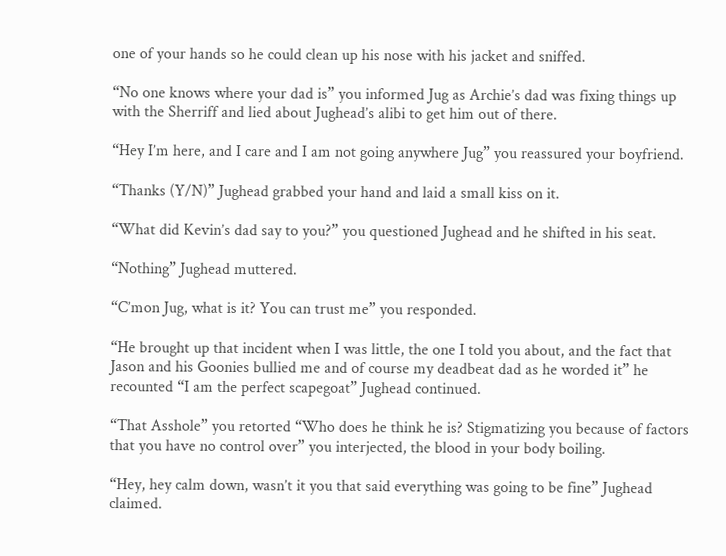one of your hands so he could clean up his nose with his jacket and sniffed.

“No one knows where your dad is” you informed Jug as Archie’s dad was fixing things up with the Sherriff and lied about Jughead’s alibi to get him out of there.

“Hey I’m here, and I care and I am not going anywhere Jug” you reassured your boyfriend.

“Thanks (Y/N)” Jughead grabbed your hand and laid a small kiss on it.

“What did Kevin’s dad say to you?” you questioned Jughead and he shifted in his seat.

“Nothing” Jughead muttered.

“C’mon Jug, what is it? You can trust me” you responded.

“He brought up that incident when I was little, the one I told you about, and the fact that Jason and his Goonies bullied me and of course my deadbeat dad as he worded it” he recounted “I am the perfect scapegoat” Jughead continued.

“That Asshole” you retorted “Who does he think he is? Stigmatizing you because of factors that you have no control over” you interjected, the blood in your body boiling.

“Hey, hey calm down, wasn’t it you that said everything was going to be fine” Jughead claimed.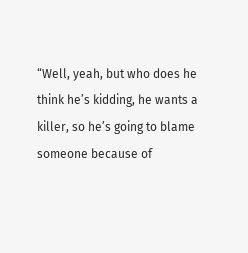“Well, yeah, but who does he think he’s kidding, he wants a killer, so he’s going to blame someone because of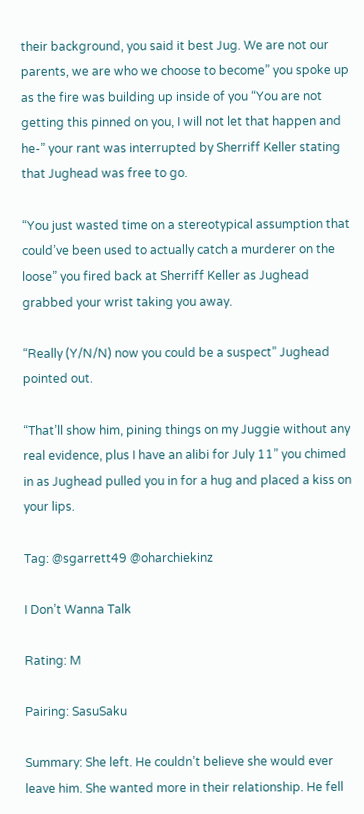their background, you said it best Jug. We are not our parents, we are who we choose to become” you spoke up as the fire was building up inside of you “You are not getting this pinned on you, I will not let that happen and he-” your rant was interrupted by Sherriff Keller stating that Jughead was free to go.

“You just wasted time on a stereotypical assumption that could’ve been used to actually catch a murderer on the loose” you fired back at Sherriff Keller as Jughead grabbed your wrist taking you away.

“Really (Y/N/N) now you could be a suspect” Jughead pointed out.

“That’ll show him, pining things on my Juggie without any real evidence, plus I have an alibi for July 11” you chimed in as Jughead pulled you in for a hug and placed a kiss on your lips.

Tag: @sgarrett49 @oharchiekinz

I Don’t Wanna Talk

Rating: M

Pairing: SasuSaku

Summary: She left. He couldn’t believe she would ever leave him. She wanted more in their relationship. He fell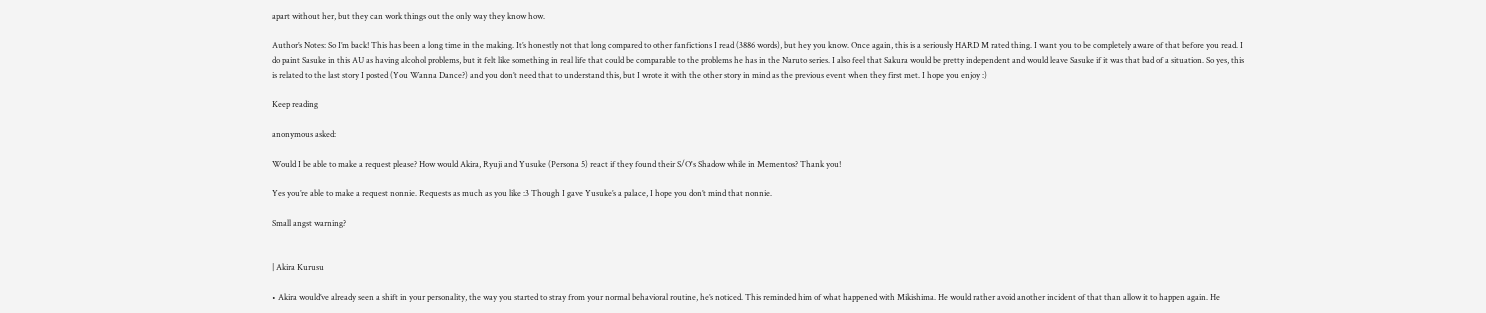apart without her, but they can work things out the only way they know how.

Author’s Notes: So I’m back! This has been a long time in the making. It’s honestly not that long compared to other fanfictions I read (3886 words), but hey you know. Once again, this is a seriously HARD M rated thing. I want you to be completely aware of that before you read. I do paint Sasuke in this AU as having alcohol problems, but it felt like something in real life that could be comparable to the problems he has in the Naruto series. I also feel that Sakura would be pretty independent and would leave Sasuke if it was that bad of a situation. So yes, this is related to the last story I posted (You Wanna Dance?) and you don’t need that to understand this, but I wrote it with the other story in mind as the previous event when they first met. I hope you enjoy :)

Keep reading

anonymous asked:

Would I be able to make a request please? How would Akira, Ryuji and Yusuke (Persona 5) react if they found their S/O's Shadow while in Mementos? Thank you!

Yes you’re able to make a request nonnie. Requests as much as you like :3 Though I gave Yusuke’s a palace, I hope you don’t mind that nonnie.

Small angst warning?


| Akira Kurusu

• Akira would’ve already seen a shift in your personality, the way you started to stray from your normal behavioral routine, he’s noticed. This reminded him of what happened with Mikishima. He would rather avoid another incident of that than allow it to happen again. He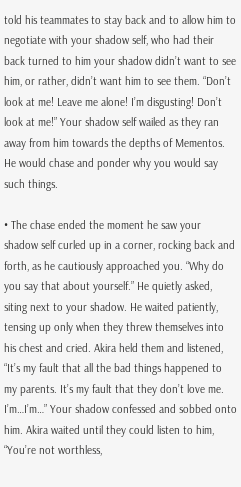told his teammates to stay back and to allow him to negotiate with your shadow self, who had their back turned to him your shadow didn’t want to see him, or rather, didn’t want him to see them. “Don’t look at me! Leave me alone! I’m disgusting! Don’t look at me!” Your shadow self wailed as they ran away from him towards the depths of Mementos. He would chase and ponder why you would say such things.

• The chase ended the moment he saw your shadow self curled up in a corner, rocking back and forth, as he cautiously approached you. “Why do you say that about yourself.” He quietly asked, siting next to your shadow. He waited patiently, tensing up only when they threw themselves into his chest and cried. Akira held them and listened, “It’s my fault that all the bad things happened to my parents. It’s my fault that they don’t love me. I’m…I’m…” Your shadow confessed and sobbed onto him. Akira waited until they could listen to him, “You’re not worthless,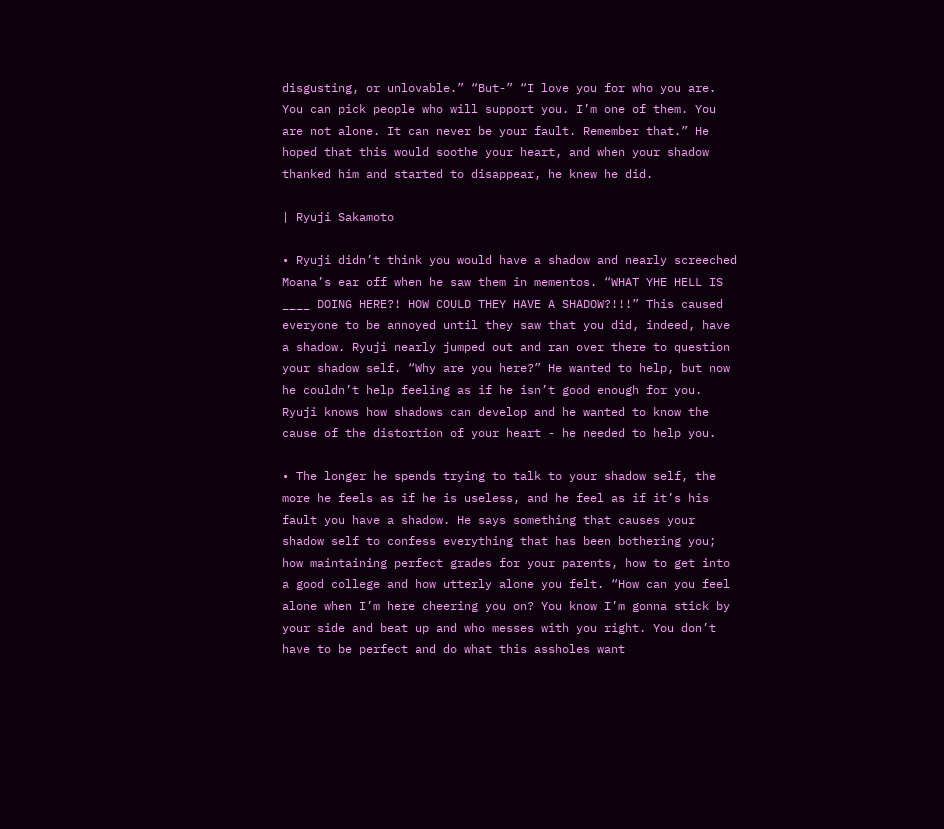disgusting, or unlovable.” “But-” “I love you for who you are. You can pick people who will support you. I’m one of them. You are not alone. It can never be your fault. Remember that.” He hoped that this would soothe your heart, and when your shadow thanked him and started to disappear, he knew he did.

| Ryuji Sakamoto

• Ryuji didn’t think you would have a shadow and nearly screeched Moana’s ear off when he saw them in mementos. “WHAT YHE HELL IS ____ DOING HERE?! HOW COULD THEY HAVE A SHADOW?!!!” This caused everyone to be annoyed until they saw that you did, indeed, have a shadow. Ryuji nearly jumped out and ran over there to question your shadow self. “Why are you here?” He wanted to help, but now he couldn’t help feeling as if he isn’t good enough for you. Ryuji knows how shadows can develop and he wanted to know the cause of the distortion of your heart - he needed to help you.

• The longer he spends trying to talk to your shadow self, the more he feels as if he is useless, and he feel as if it’s his fault you have a shadow. He says something that causes your shadow self to confess everything that has been bothering you; how maintaining perfect grades for your parents, how to get into a good college and how utterly alone you felt. “How can you feel alone when I’m here cheering you on? You know I’m gonna stick by your side and beat up and who messes with you right. You don’t have to be perfect and do what this assholes want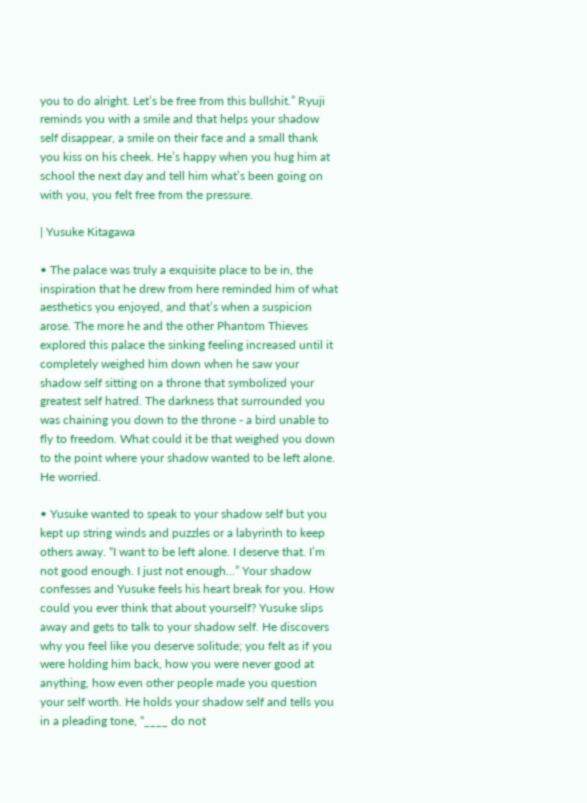you to do alright. Let’s be free from this bullshit.” Ryuji reminds you with a smile and that helps your shadow self disappear, a smile on their face and a small thank you kiss on his cheek. He’s happy when you hug him at school the next day and tell him what’s been going on with you, you felt free from the pressure.

| Yusuke Kitagawa

• The palace was truly a exquisite place to be in, the inspiration that he drew from here reminded him of what aesthetics you enjoyed, and that’s when a suspicion arose. The more he and the other Phantom Thieves explored this palace the sinking feeling increased until it completely weighed him down when he saw your shadow self sitting on a throne that symbolized your greatest self hatred. The darkness that surrounded you was chaining you down to the throne - a bird unable to fly to freedom. What could it be that weighed you down to the point where your shadow wanted to be left alone. He worried.

• Yusuke wanted to speak to your shadow self but you kept up string winds and puzzles or a labyrinth to keep others away. “I want to be left alone. I deserve that. I’m not good enough. I just not enough…” Your shadow confesses and Yusuke feels his heart break for you. How could you ever think that about yourself? Yusuke slips away and gets to talk to your shadow self. He discovers why you feel like you deserve solitude; you felt as if you were holding him back, how you were never good at anything, how even other people made you question your self worth. He holds your shadow self and tells you in a pleading tone, “____ do not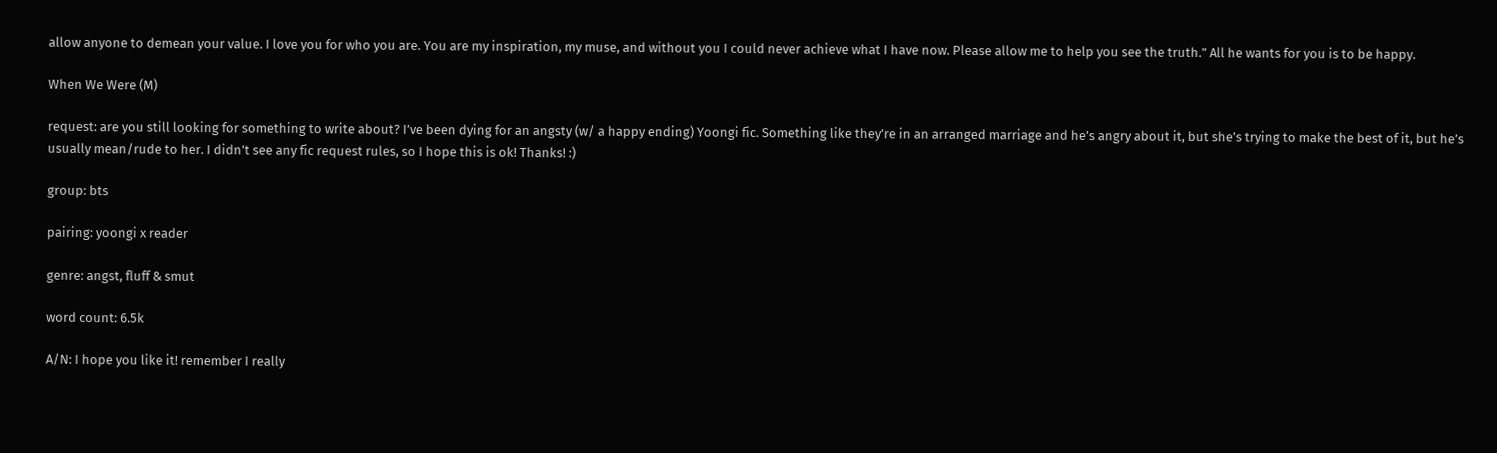allow anyone to demean your value. I love you for who you are. You are my inspiration, my muse, and without you I could never achieve what I have now. Please allow me to help you see the truth.” All he wants for you is to be happy.

When We Were (M)

request: are you still looking for something to write about? I’ve been dying for an angsty (w/ a happy ending) Yoongi fic. Something like they’re in an arranged marriage and he’s angry about it, but she’s trying to make the best of it, but he’s usually mean/rude to her. I didn’t see any fic request rules, so I hope this is ok! Thanks! :)

group: bts

pairing: yoongi x reader

genre: angst, fluff & smut

word count: 6.5k

A/N: I hope you like it! remember I really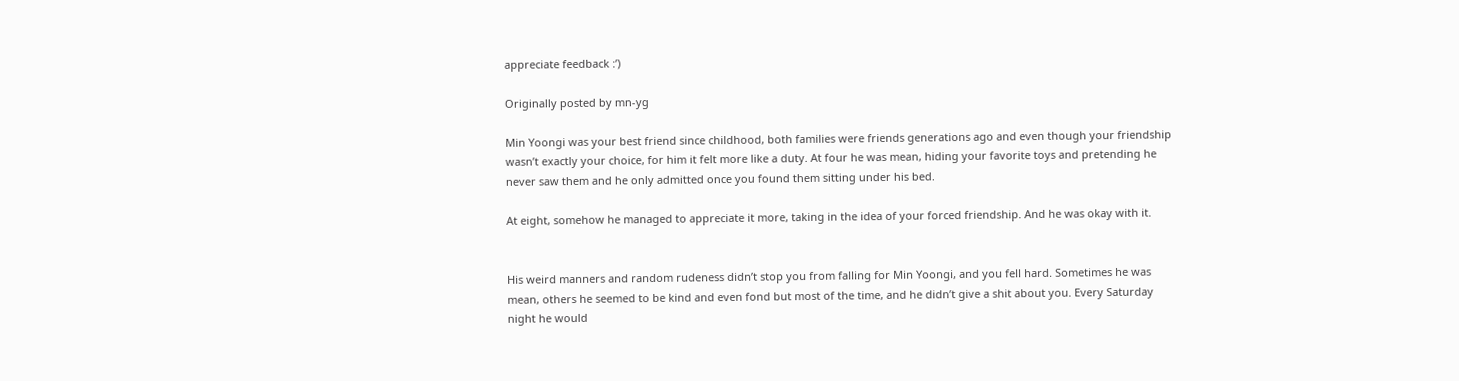appreciate feedback :’)

Originally posted by mn-yg

Min Yoongi was your best friend since childhood, both families were friends generations ago and even though your friendship wasn’t exactly your choice, for him it felt more like a duty. At four he was mean, hiding your favorite toys and pretending he never saw them and he only admitted once you found them sitting under his bed.

At eight, somehow he managed to appreciate it more, taking in the idea of your forced friendship. And he was okay with it.


His weird manners and random rudeness didn’t stop you from falling for Min Yoongi, and you fell hard. Sometimes he was mean, others he seemed to be kind and even fond but most of the time, and he didn’t give a shit about you. Every Saturday night he would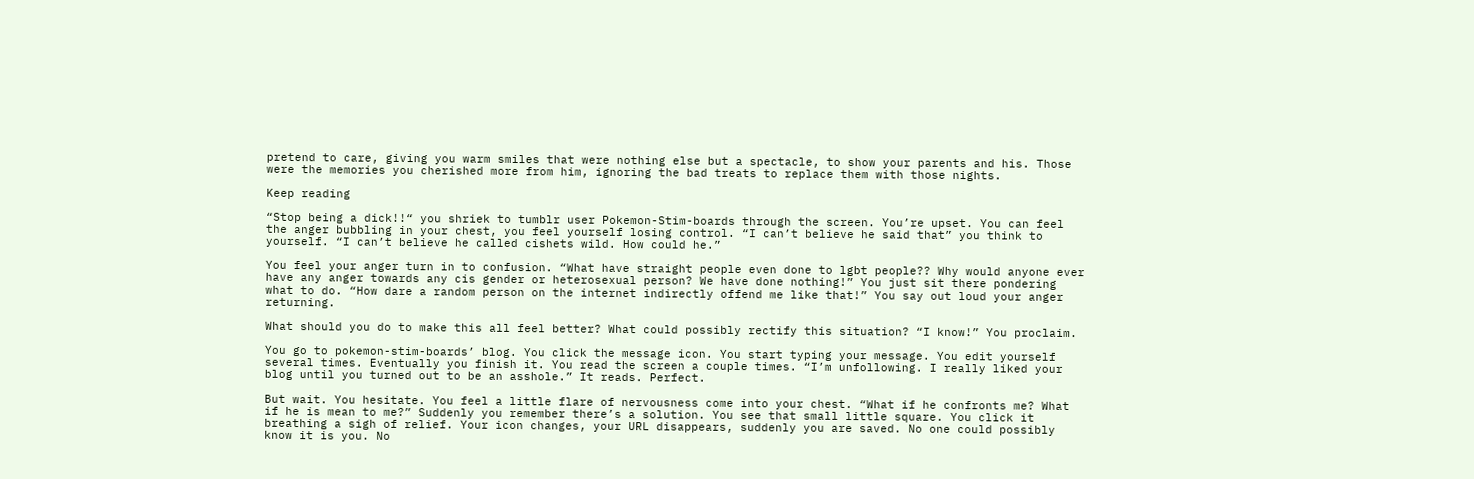pretend to care, giving you warm smiles that were nothing else but a spectacle, to show your parents and his. Those were the memories you cherished more from him, ignoring the bad treats to replace them with those nights.

Keep reading

“Stop being a dick!!“ you shriek to tumblr user Pokemon-Stim-boards through the screen. You’re upset. You can feel the anger bubbling in your chest, you feel yourself losing control. “I can’t believe he said that” you think to yourself. “I can’t believe he called cishets wild. How could he.”

You feel your anger turn in to confusion. “What have straight people even done to lgbt people?? Why would anyone ever have any anger towards any cis gender or heterosexual person? We have done nothing!” You just sit there pondering what to do. “How dare a random person on the internet indirectly offend me like that!” You say out loud your anger returning.

What should you do to make this all feel better? What could possibly rectify this situation? “I know!” You proclaim.

You go to pokemon-stim-boards’ blog. You click the message icon. You start typing your message. You edit yourself several times. Eventually you finish it. You read the screen a couple times. “I’m unfollowing. I really liked your blog until you turned out to be an asshole.” It reads. Perfect.

But wait. You hesitate. You feel a little flare of nervousness come into your chest. “What if he confronts me? What if he is mean to me?” Suddenly you remember there’s a solution. You see that small little square. You click it breathing a sigh of relief. Your icon changes, your URL disappears, suddenly you are saved. No one could possibly know it is you. No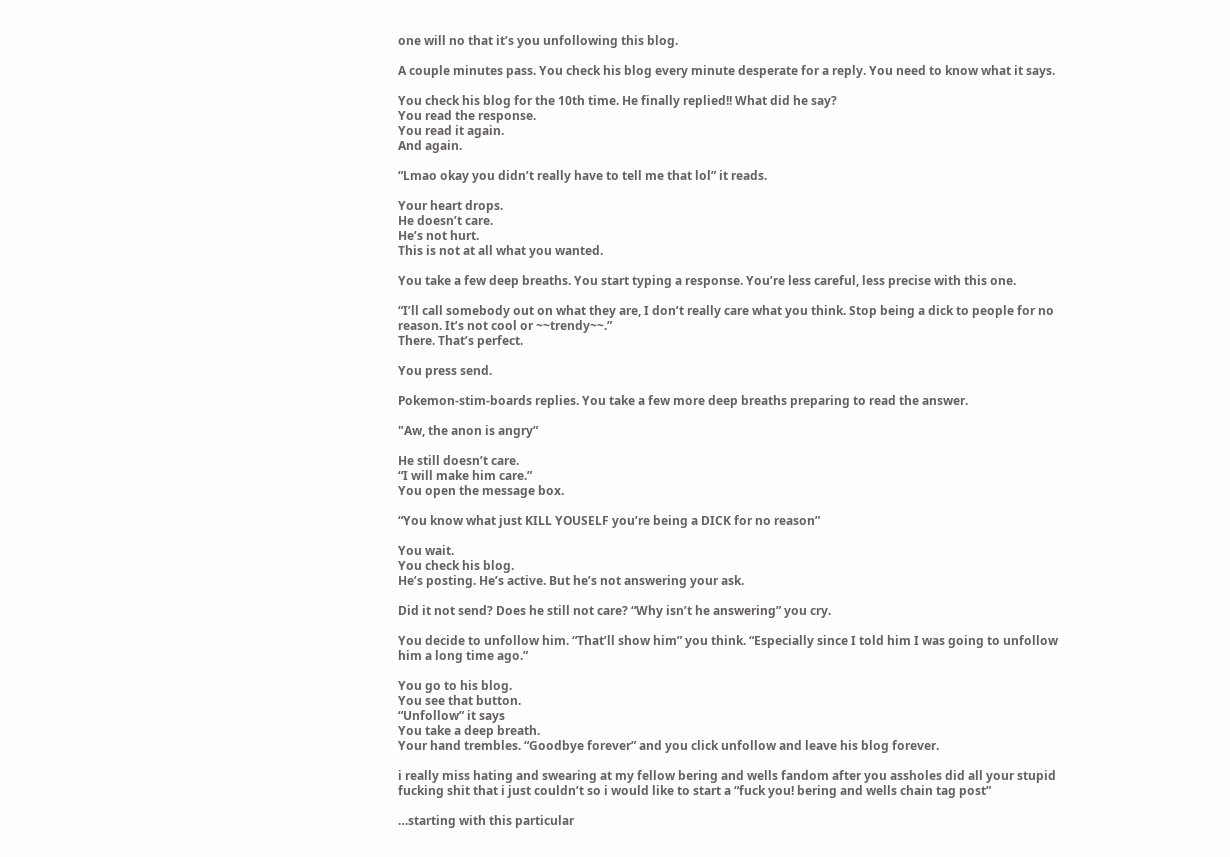one will no that it’s you unfollowing this blog.

A couple minutes pass. You check his blog every minute desperate for a reply. You need to know what it says.

You check his blog for the 10th time. He finally replied!! What did he say?
You read the response.
You read it again.
And again.

“Lmao okay you didn’t really have to tell me that lol” it reads.

Your heart drops.
He doesn’t care.
He’s not hurt.
This is not at all what you wanted.

You take a few deep breaths. You start typing a response. You’re less careful, less precise with this one.

“I’ll call somebody out on what they are, I don’t really care what you think. Stop being a dick to people for no reason. It’s not cool or ~~trendy~~.”
There. That’s perfect.

You press send.

Pokemon-stim-boards replies. You take a few more deep breaths preparing to read the answer.

"Aw, the anon is angry”

He still doesn’t care.
“I will make him care.”
You open the message box.

“You know what just KILL YOUSELF you’re being a DICK for no reason”

You wait.
You check his blog.
He’s posting. He’s active. But he’s not answering your ask.

Did it not send? Does he still not care? “Why isn’t he answering” you cry.

You decide to unfollow him. “That’ll show him” you think. “Especially since I told him I was going to unfollow him a long time ago.”

You go to his blog.
You see that button.
“Unfollow” it says
You take a deep breath.
Your hand trembles. “Goodbye forever” and you click unfollow and leave his blog forever.

i really miss hating and swearing at my fellow bering and wells fandom after you assholes did all your stupid fucking shit that i just couldn’t so i would like to start a “fuck you! bering and wells chain tag post”

…starting with this particular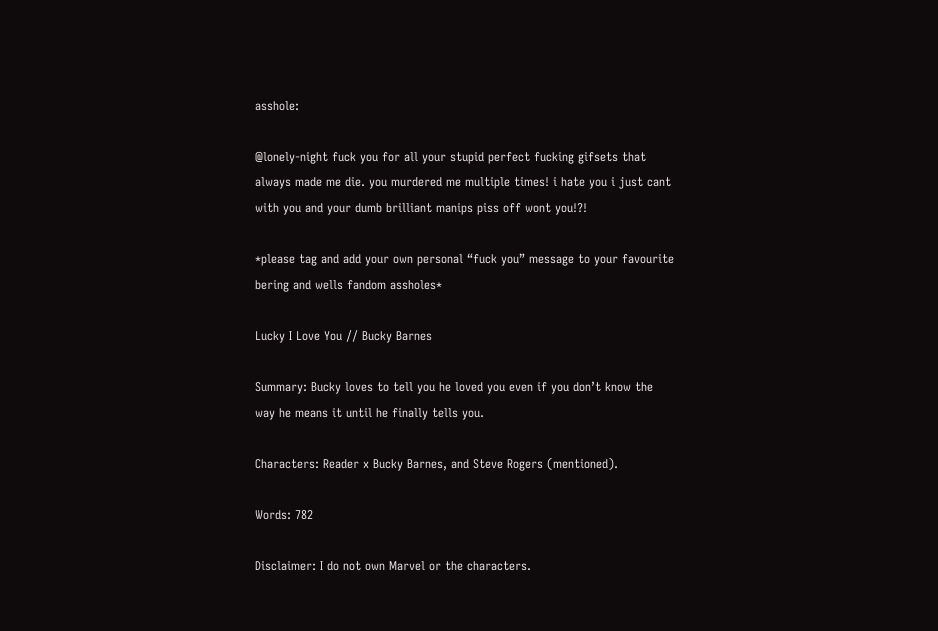asshole:

@lonely-night fuck you for all your stupid perfect fucking gifsets that always made me die. you murdered me multiple times! i hate you i just cant with you and your dumb brilliant manips piss off wont you!?!

*please tag and add your own personal “fuck you” message to your favourite bering and wells fandom assholes*

Lucky I Love You // Bucky Barnes

Summary: Bucky loves to tell you he loved you even if you don’t know the way he means it until he finally tells you.

Characters: Reader x Bucky Barnes, and Steve Rogers (mentioned).

Words: 782

Disclaimer: I do not own Marvel or the characters.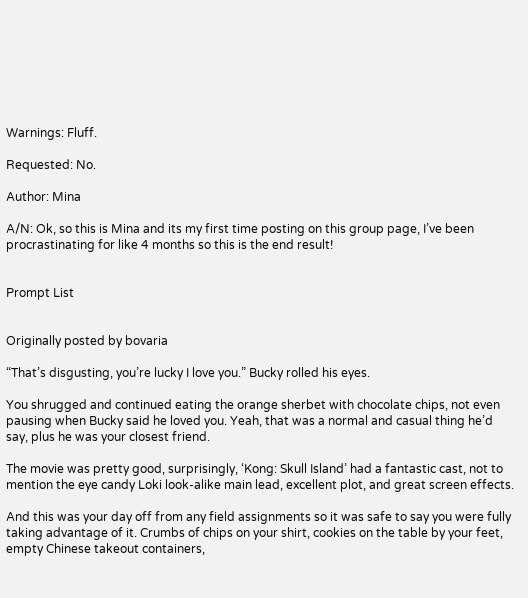Warnings: Fluff.

Requested: No.

Author: Mina

A/N: Ok, so this is Mina and its my first time posting on this group page, I’ve been procrastinating for like 4 months so this is the end result!


Prompt List


Originally posted by bovaria

“That’s disgusting, you’re lucky I love you.” Bucky rolled his eyes.

You shrugged and continued eating the orange sherbet with chocolate chips, not even pausing when Bucky said he loved you. Yeah, that was a normal and casual thing he’d say, plus he was your closest friend.

The movie was pretty good, surprisingly, ‘Kong: Skull Island’ had a fantastic cast, not to mention the eye candy Loki look-alike main lead, excellent plot, and great screen effects.

And this was your day off from any field assignments so it was safe to say you were fully taking advantage of it. Crumbs of chips on your shirt, cookies on the table by your feet, empty Chinese takeout containers,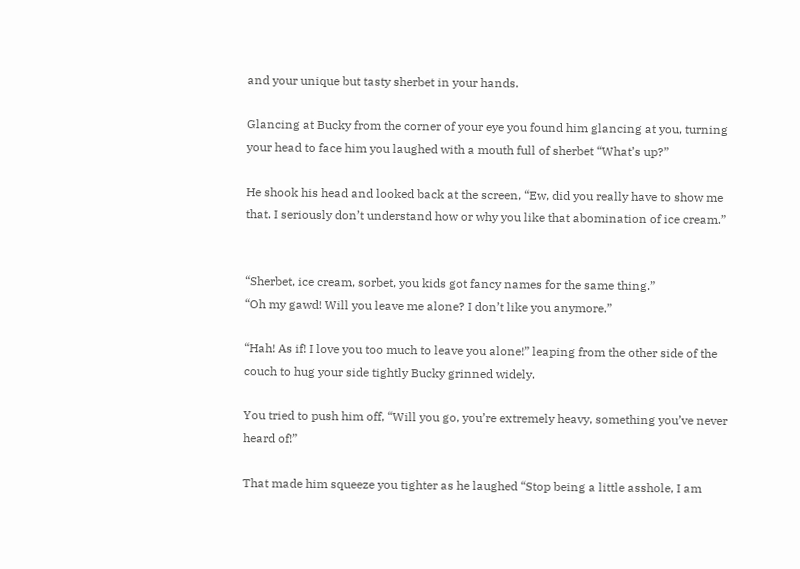and your unique but tasty sherbet in your hands.

Glancing at Bucky from the corner of your eye you found him glancing at you, turning your head to face him you laughed with a mouth full of sherbet “What’s up?”

He shook his head and looked back at the screen, “Ew, did you really have to show me that. I seriously don’t understand how or why you like that abomination of ice cream.”


“Sherbet, ice cream, sorbet, you kids got fancy names for the same thing.”
“Oh my gawd! Will you leave me alone? I don’t like you anymore.”

“Hah! As if! I love you too much to leave you alone!” leaping from the other side of the couch to hug your side tightly Bucky grinned widely.

You tried to push him off, “Will you go, you’re extremely heavy, something you’ve never heard of!”

That made him squeeze you tighter as he laughed “Stop being a little asshole, I am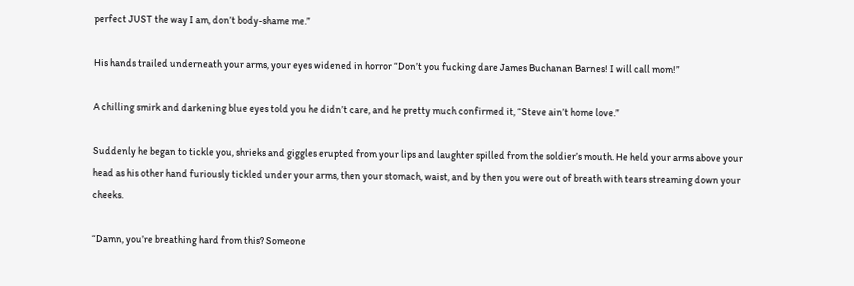perfect JUST the way I am, don’t body-shame me.”

His hands trailed underneath your arms, your eyes widened in horror “Don’t you fucking dare James Buchanan Barnes! I will call mom!”

A chilling smirk and darkening blue eyes told you he didn’t care, and he pretty much confirmed it, “Steve ain’t home love.”

Suddenly he began to tickle you, shrieks and giggles erupted from your lips and laughter spilled from the soldier’s mouth. He held your arms above your head as his other hand furiously tickled under your arms, then your stomach, waist, and by then you were out of breath with tears streaming down your cheeks.

“Damn, you’re breathing hard from this? Someone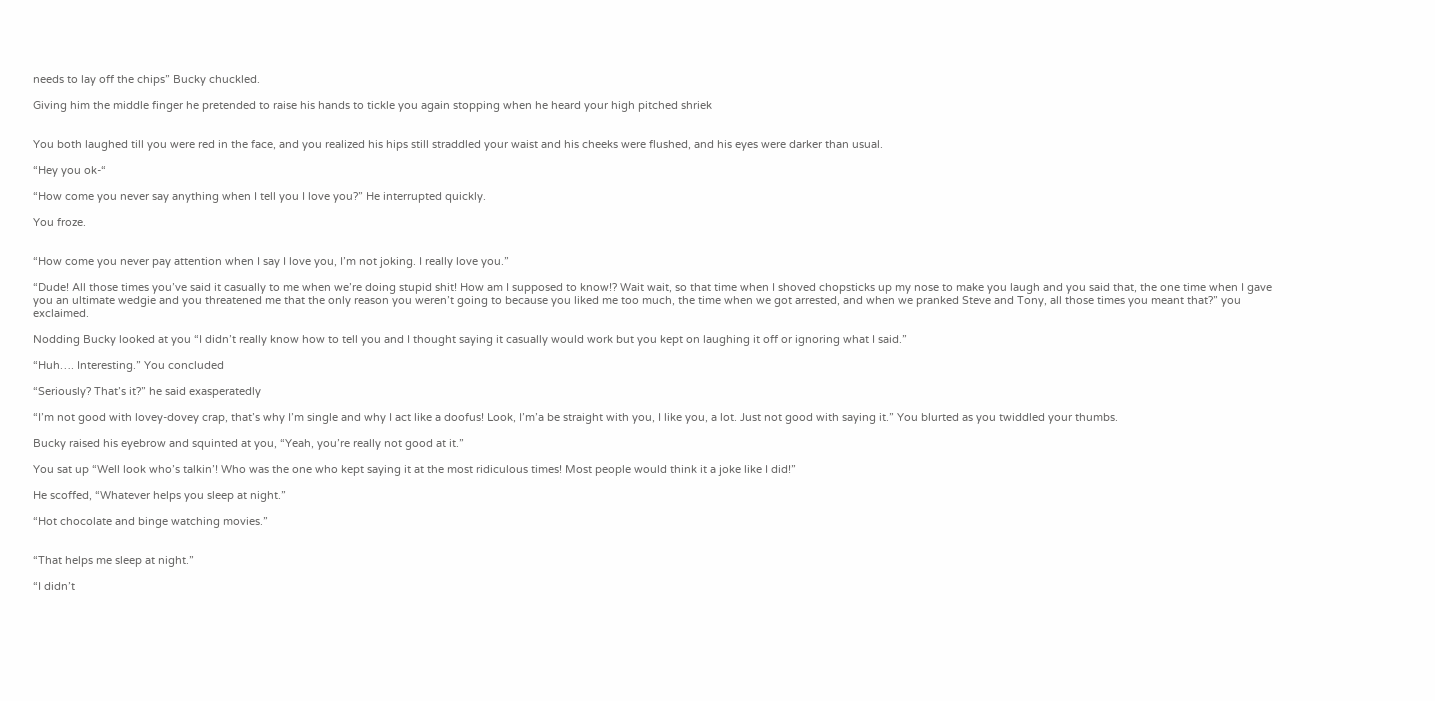needs to lay off the chips” Bucky chuckled.

Giving him the middle finger he pretended to raise his hands to tickle you again stopping when he heard your high pitched shriek


You both laughed till you were red in the face, and you realized his hips still straddled your waist and his cheeks were flushed, and his eyes were darker than usual.

“Hey you ok-“

“How come you never say anything when I tell you I love you?” He interrupted quickly.

You froze.


“How come you never pay attention when I say I love you, I’m not joking. I really love you.”

“Dude! All those times you’ve said it casually to me when we’re doing stupid shit! How am I supposed to know!? Wait wait, so that time when I shoved chopsticks up my nose to make you laugh and you said that, the one time when I gave you an ultimate wedgie and you threatened me that the only reason you weren’t going to because you liked me too much, the time when we got arrested, and when we pranked Steve and Tony, all those times you meant that?” you exclaimed.

Nodding Bucky looked at you “I didn’t really know how to tell you and I thought saying it casually would work but you kept on laughing it off or ignoring what I said.”

“Huh…. Interesting.” You concluded

“Seriously? That’s it?” he said exasperatedly

“I’m not good with lovey-dovey crap, that’s why I’m single and why I act like a doofus! Look, I’m’a be straight with you, I like you, a lot. Just not good with saying it.” You blurted as you twiddled your thumbs.

Bucky raised his eyebrow and squinted at you, “Yeah, you’re really not good at it.”

You sat up “Well look who’s talkin’! Who was the one who kept saying it at the most ridiculous times! Most people would think it a joke like I did!”

He scoffed, “Whatever helps you sleep at night.”

“Hot chocolate and binge watching movies.”


“That helps me sleep at night.”

“I didn’t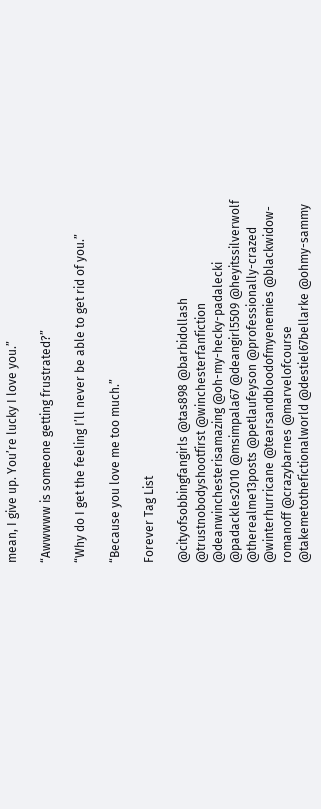mean, I give up. You’re lucky I love you.”

“Awwwww is someone getting frustrated?”

“Why do I get the feeling I’ll never be able to get rid of you.”

“Because you love me too much.”

Forever Tag List

@cityofsobbingfangirls @tas898 @barbidollash @trustnobodyshootfirst @winchesterfanfiction @deanwinchesterisamazing @oh-my-hecky-padalecki @padackles2010 @msimpala67 @deangirl5509 @heyitssilverwolf @therealme13posts @petlaufeyson @professionally-crazed @winterhurricane @tearsandbloodofmyenemies @blackwidow-romanoff @crazybarnes @marvelofcourse @takemetothefictionalworld @destiel67bellarke @ohmy-sammy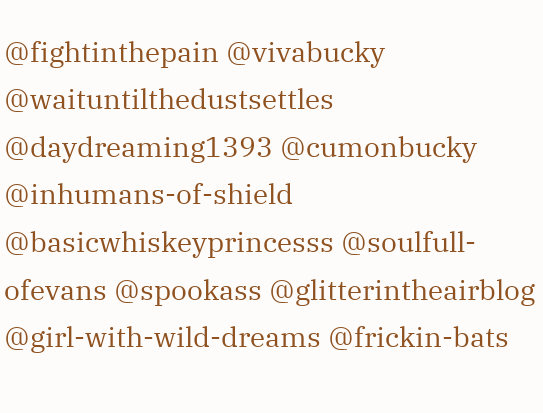@fightinthepain @vivabucky @waituntilthedustsettles @daydreaming1393 @cumonbucky @inhumans-of-shield @basicwhiskeyprincesss @soulfull-ofevans @spookass @glitterintheairblog @girl-with-wild-dreams @frickin-bats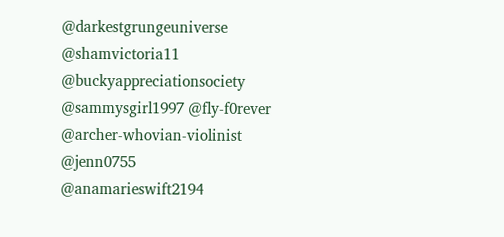@darkestgrungeuniverse @shamvictoria11 @buckyappreciationsociety @sammysgirl1997 @fly-f0rever @archer-whovian-violinist @jenn0755 @anamarieswift2194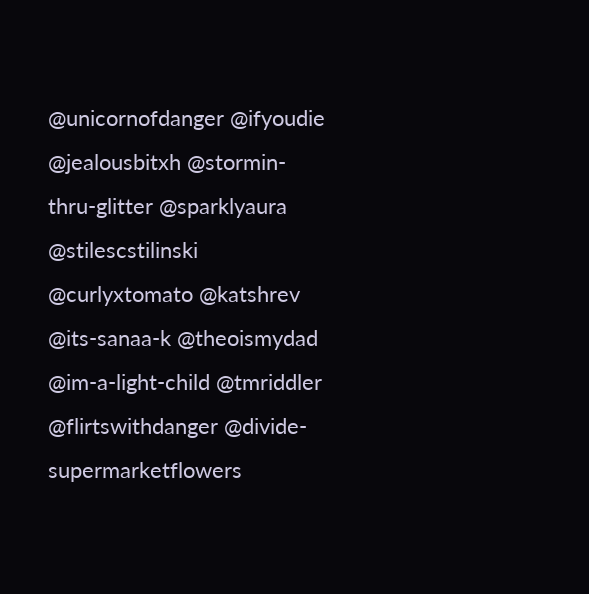@unicornofdanger @ifyoudie @jealousbitxh @stormin-thru-glitter @sparklyaura @stilescstilinski @curlyxtomato @katshrev @its-sanaa-k @theoismydad @im-a-light-child @tmriddler @flirtswithdanger @divide-supermarketflowers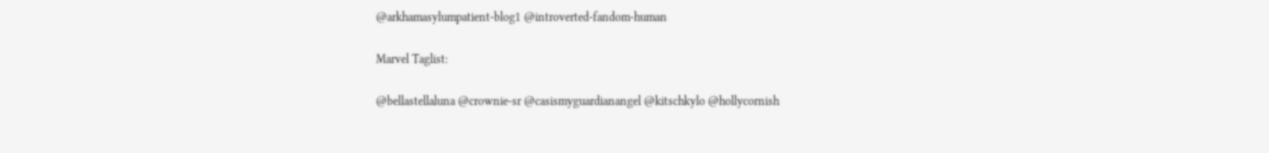@arkhamasylumpatient-blog1 @introverted-fandom-human

Marvel Taglist:

@bellastellaluna @crownie-sr @casismyguardianangel @kitschkylo @hollycornish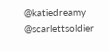@katiedreamy @scarlettsoldier